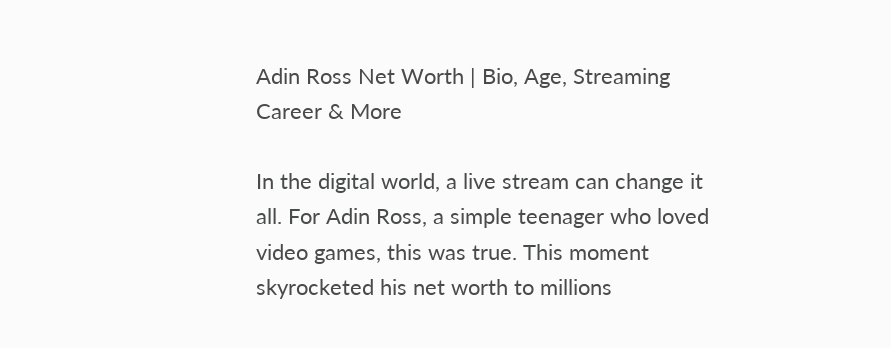Adin Ross Net Worth | Bio, Age, Streaming Career & More

In the digital world, a live stream can change it all. For Adin Ross, a simple teenager who loved video games, this was true. This moment skyrocketed his net worth to millions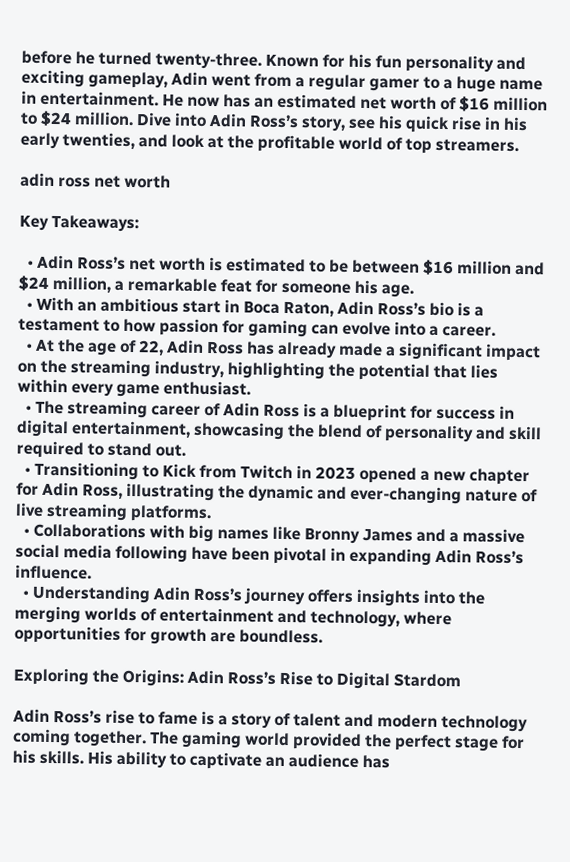before he turned twenty-three. Known for his fun personality and exciting gameplay, Adin went from a regular gamer to a huge name in entertainment. He now has an estimated net worth of $16 million to $24 million. Dive into Adin Ross’s story, see his quick rise in his early twenties, and look at the profitable world of top streamers.

adin ross net worth

Key Takeaways:

  • Adin Ross’s net worth is estimated to be between $16 million and $24 million, a remarkable feat for someone his age.
  • With an ambitious start in Boca Raton, Adin Ross’s bio is a testament to how passion for gaming can evolve into a career.
  • At the age of 22, Adin Ross has already made a significant impact on the streaming industry, highlighting the potential that lies within every game enthusiast.
  • The streaming career of Adin Ross is a blueprint for success in digital entertainment, showcasing the blend of personality and skill required to stand out.
  • Transitioning to Kick from Twitch in 2023 opened a new chapter for Adin Ross, illustrating the dynamic and ever-changing nature of live streaming platforms.
  • Collaborations with big names like Bronny James and a massive social media following have been pivotal in expanding Adin Ross’s influence.
  • Understanding Adin Ross’s journey offers insights into the merging worlds of entertainment and technology, where opportunities for growth are boundless.

Exploring the Origins: Adin Ross’s Rise to Digital Stardom

Adin Ross’s rise to fame is a story of talent and modern technology coming together. The gaming world provided the perfect stage for his skills. His ability to captivate an audience has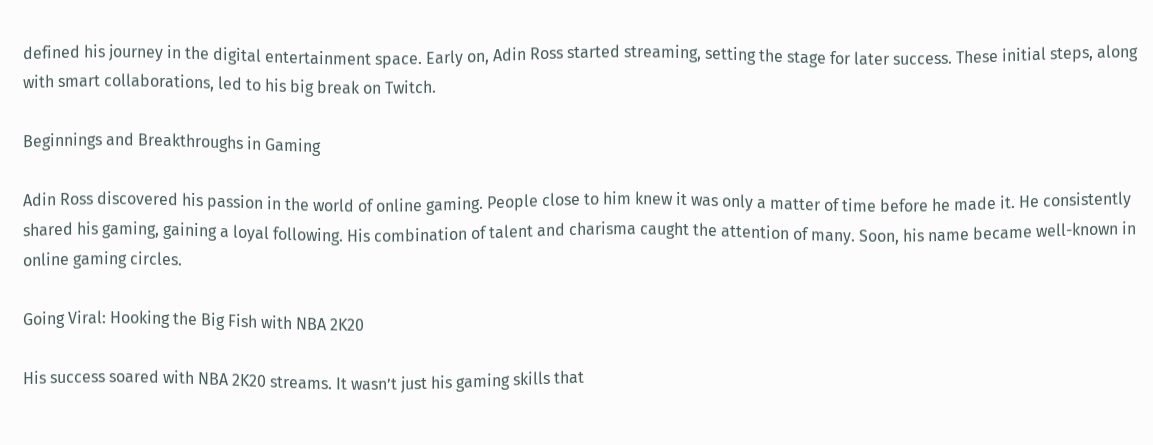defined his journey in the digital entertainment space. Early on, Adin Ross started streaming, setting the stage for later success. These initial steps, along with smart collaborations, led to his big break on Twitch.

Beginnings and Breakthroughs in Gaming

Adin Ross discovered his passion in the world of online gaming. People close to him knew it was only a matter of time before he made it. He consistently shared his gaming, gaining a loyal following. His combination of talent and charisma caught the attention of many. Soon, his name became well-known in online gaming circles.

Going Viral: Hooking the Big Fish with NBA 2K20

His success soared with NBA 2K20 streams. It wasn’t just his gaming skills that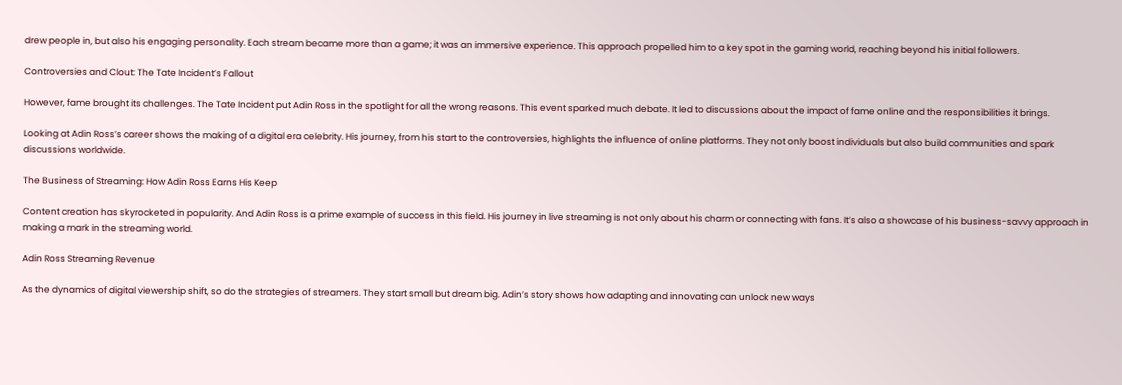drew people in, but also his engaging personality. Each stream became more than a game; it was an immersive experience. This approach propelled him to a key spot in the gaming world, reaching beyond his initial followers.

Controversies and Clout: The Tate Incident’s Fallout

However, fame brought its challenges. The Tate Incident put Adin Ross in the spotlight for all the wrong reasons. This event sparked much debate. It led to discussions about the impact of fame online and the responsibilities it brings.

Looking at Adin Ross’s career shows the making of a digital era celebrity. His journey, from his start to the controversies, highlights the influence of online platforms. They not only boost individuals but also build communities and spark discussions worldwide.

The Business of Streaming: How Adin Ross Earns His Keep

Content creation has skyrocketed in popularity. And Adin Ross is a prime example of success in this field. His journey in live streaming is not only about his charm or connecting with fans. It’s also a showcase of his business-savvy approach in making a mark in the streaming world.

Adin Ross Streaming Revenue

As the dynamics of digital viewership shift, so do the strategies of streamers. They start small but dream big. Adin’s story shows how adapting and innovating can unlock new ways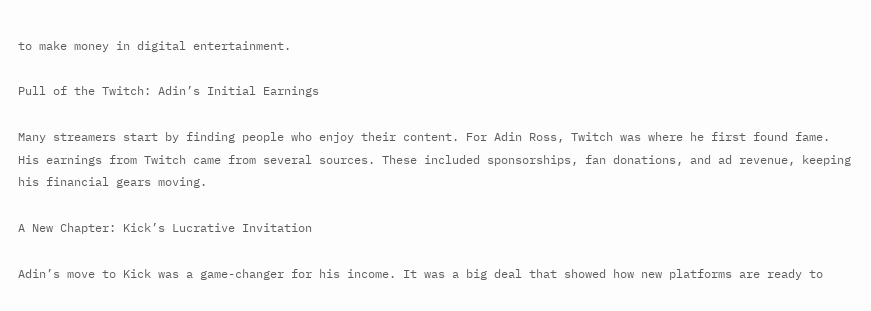to make money in digital entertainment.

Pull of the Twitch: Adin’s Initial Earnings

Many streamers start by finding people who enjoy their content. For Adin Ross, Twitch was where he first found fame. His earnings from Twitch came from several sources. These included sponsorships, fan donations, and ad revenue, keeping his financial gears moving.

A New Chapter: Kick’s Lucrative Invitation

Adin’s move to Kick was a game-changer for his income. It was a big deal that showed how new platforms are ready to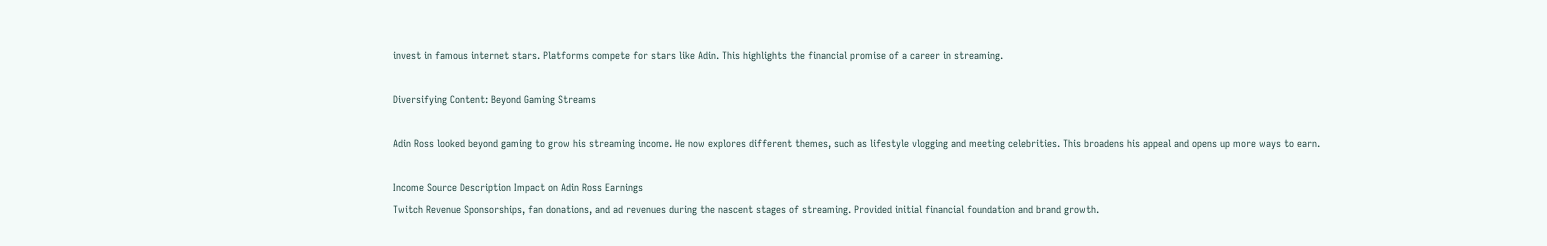invest in famous internet stars. Platforms compete for stars like Adin. This highlights the financial promise of a career in streaming.

Diversifying Content: Beyond Gaming Streams

Adin Ross looked beyond gaming to grow his streaming income. He now explores different themes, such as lifestyle vlogging and meeting celebrities. This broadens his appeal and opens up more ways to earn.

Income Source Description Impact on Adin Ross Earnings
Twitch Revenue Sponsorships, fan donations, and ad revenues during the nascent stages of streaming. Provided initial financial foundation and brand growth.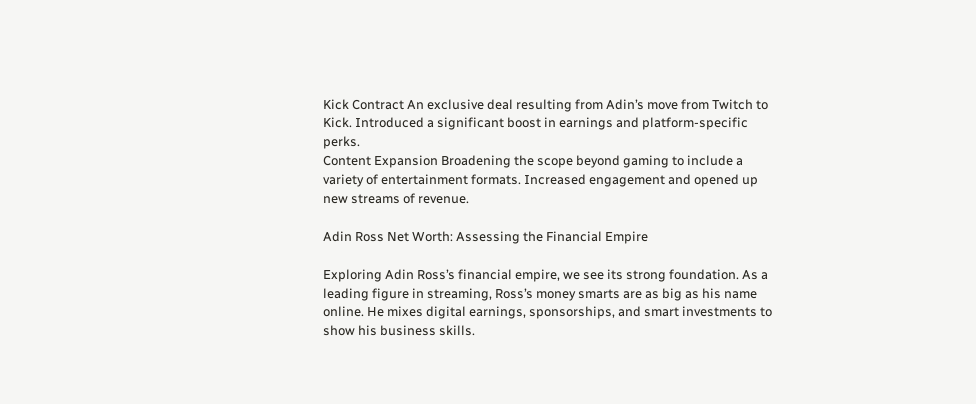Kick Contract An exclusive deal resulting from Adin’s move from Twitch to Kick. Introduced a significant boost in earnings and platform-specific perks.
Content Expansion Broadening the scope beyond gaming to include a variety of entertainment formats. Increased engagement and opened up new streams of revenue.

Adin Ross Net Worth: Assessing the Financial Empire

Exploring Adin Ross’s financial empire, we see its strong foundation. As a leading figure in streaming, Ross’s money smarts are as big as his name online. He mixes digital earnings, sponsorships, and smart investments to show his business skills.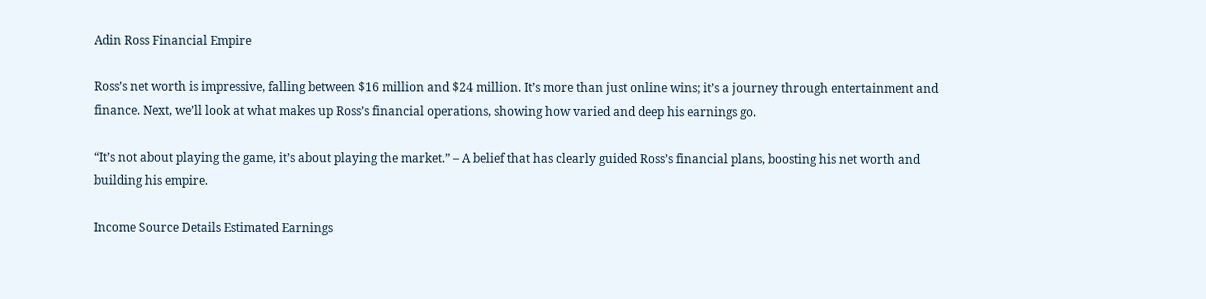Adin Ross Financial Empire

Ross’s net worth is impressive, falling between $16 million and $24 million. It’s more than just online wins; it’s a journey through entertainment and finance. Next, we’ll look at what makes up Ross’s financial operations, showing how varied and deep his earnings go.

“It’s not about playing the game, it’s about playing the market.” – A belief that has clearly guided Ross’s financial plans, boosting his net worth and building his empire.

Income Source Details Estimated Earnings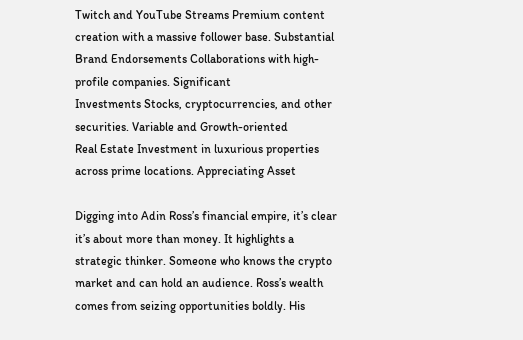Twitch and YouTube Streams Premium content creation with a massive follower base. Substantial
Brand Endorsements Collaborations with high-profile companies. Significant
Investments Stocks, cryptocurrencies, and other securities. Variable and Growth-oriented
Real Estate Investment in luxurious properties across prime locations. Appreciating Asset

Digging into Adin Ross’s financial empire, it’s clear it’s about more than money. It highlights a strategic thinker. Someone who knows the crypto market and can hold an audience. Ross’s wealth comes from seizing opportunities boldly. His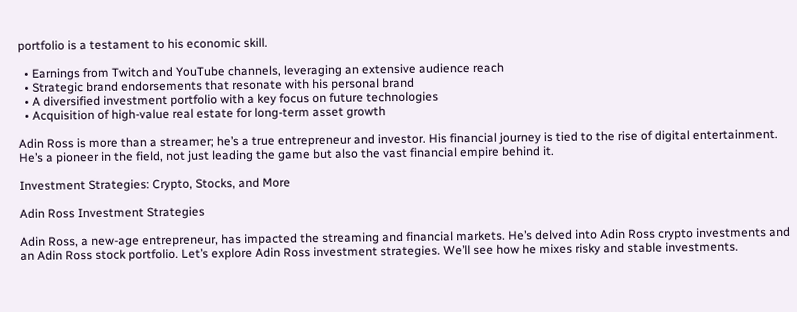portfolio is a testament to his economic skill.

  • Earnings from Twitch and YouTube channels, leveraging an extensive audience reach
  • Strategic brand endorsements that resonate with his personal brand
  • A diversified investment portfolio with a key focus on future technologies
  • Acquisition of high-value real estate for long-term asset growth

Adin Ross is more than a streamer; he’s a true entrepreneur and investor. His financial journey is tied to the rise of digital entertainment. He’s a pioneer in the field, not just leading the game but also the vast financial empire behind it.

Investment Strategies: Crypto, Stocks, and More

Adin Ross Investment Strategies

Adin Ross, a new-age entrepreneur, has impacted the streaming and financial markets. He’s delved into Adin Ross crypto investments and an Adin Ross stock portfolio. Let’s explore Adin Ross investment strategies. We’ll see how he mixes risky and stable investments.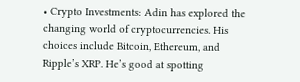• Crypto Investments: Adin has explored the changing world of cryptocurrencies. His choices include Bitcoin, Ethereum, and Ripple’s XRP. He’s good at spotting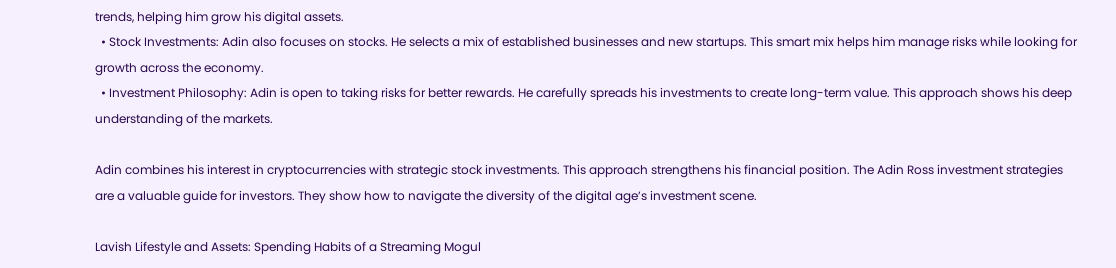trends, helping him grow his digital assets.
  • Stock Investments: Adin also focuses on stocks. He selects a mix of established businesses and new startups. This smart mix helps him manage risks while looking for growth across the economy.
  • Investment Philosophy: Adin is open to taking risks for better rewards. He carefully spreads his investments to create long-term value. This approach shows his deep understanding of the markets.

Adin combines his interest in cryptocurrencies with strategic stock investments. This approach strengthens his financial position. The Adin Ross investment strategies are a valuable guide for investors. They show how to navigate the diversity of the digital age’s investment scene.

Lavish Lifestyle and Assets: Spending Habits of a Streaming Mogul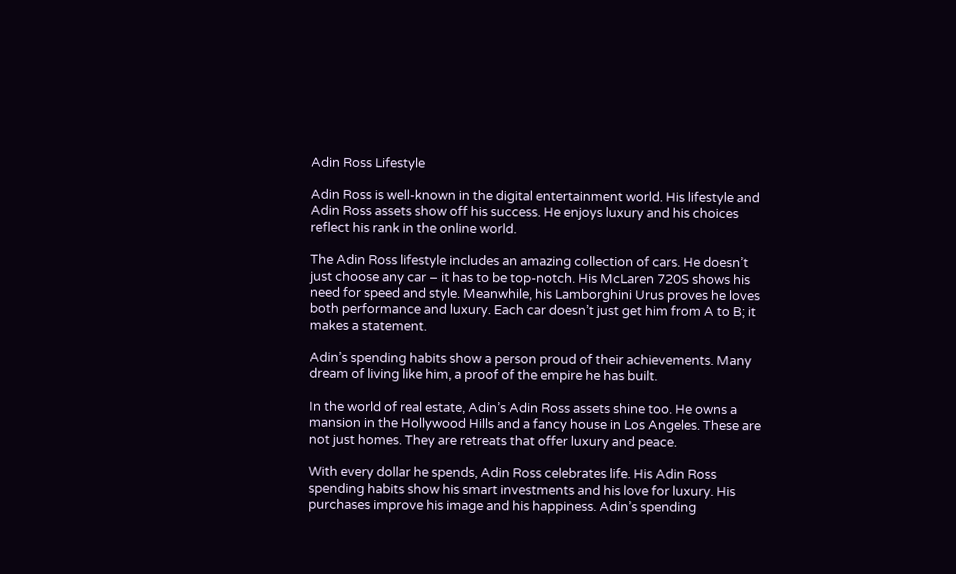Adin Ross Lifestyle

Adin Ross is well-known in the digital entertainment world. His lifestyle and Adin Ross assets show off his success. He enjoys luxury and his choices reflect his rank in the online world.

The Adin Ross lifestyle includes an amazing collection of cars. He doesn’t just choose any car – it has to be top-notch. His McLaren 720S shows his need for speed and style. Meanwhile, his Lamborghini Urus proves he loves both performance and luxury. Each car doesn’t just get him from A to B; it makes a statement.

Adin’s spending habits show a person proud of their achievements. Many dream of living like him, a proof of the empire he has built.

In the world of real estate, Adin’s Adin Ross assets shine too. He owns a mansion in the Hollywood Hills and a fancy house in Los Angeles. These are not just homes. They are retreats that offer luxury and peace.

With every dollar he spends, Adin Ross celebrates life. His Adin Ross spending habits show his smart investments and his love for luxury. His purchases improve his image and his happiness. Adin’s spending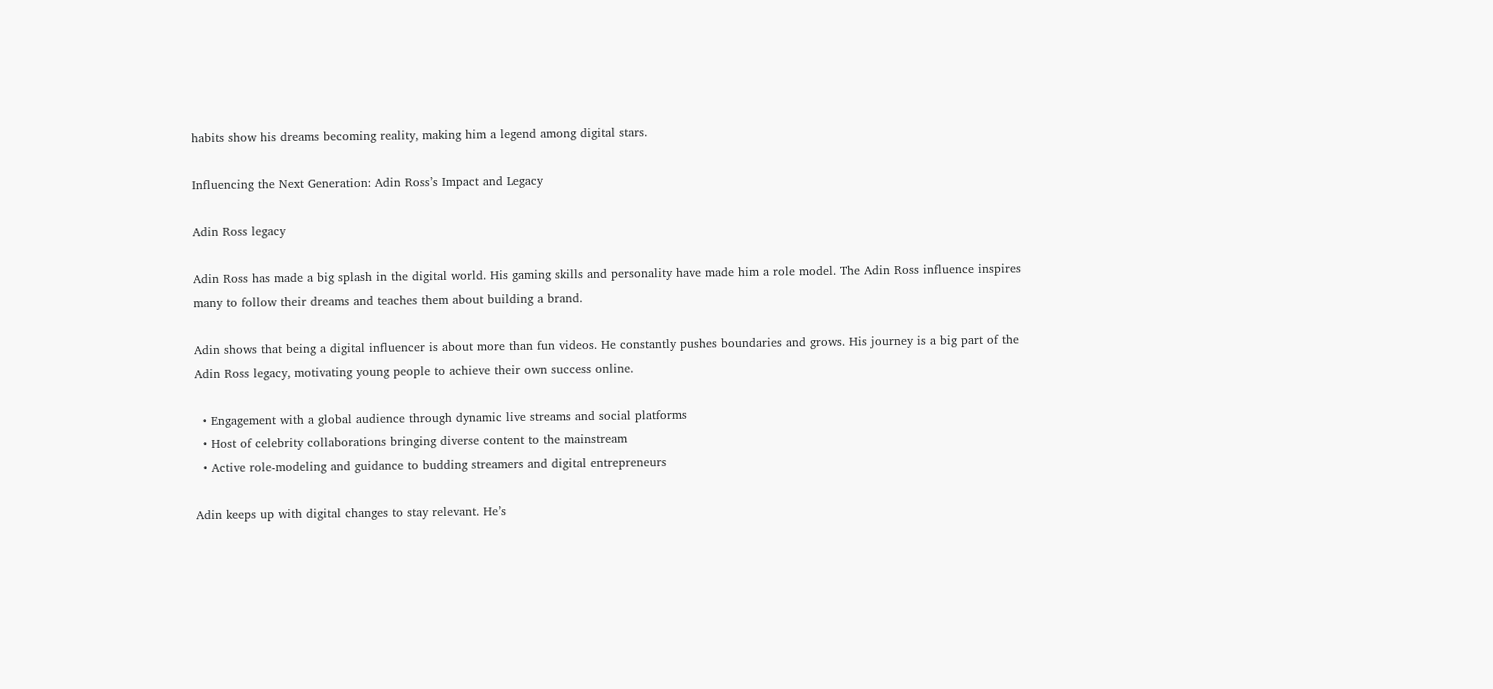habits show his dreams becoming reality, making him a legend among digital stars.

Influencing the Next Generation: Adin Ross’s Impact and Legacy

Adin Ross legacy

Adin Ross has made a big splash in the digital world. His gaming skills and personality have made him a role model. The Adin Ross influence inspires many to follow their dreams and teaches them about building a brand.

Adin shows that being a digital influencer is about more than fun videos. He constantly pushes boundaries and grows. His journey is a big part of the Adin Ross legacy, motivating young people to achieve their own success online.

  • Engagement with a global audience through dynamic live streams and social platforms
  • Host of celebrity collaborations bringing diverse content to the mainstream
  • Active role-modeling and guidance to budding streamers and digital entrepreneurs

Adin keeps up with digital changes to stay relevant. He’s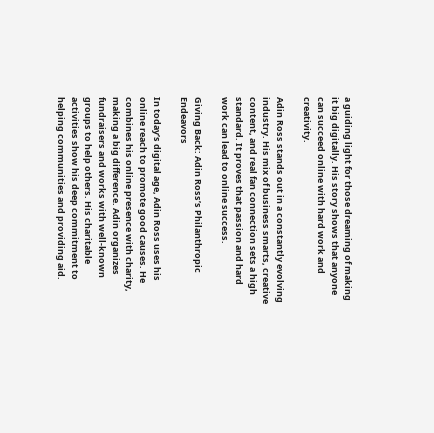a guiding light for those dreaming of making it big digitally. His story shows that anyone can succeed online with hard work and creativity.

Adin Ross stands out in a constantly evolving industry. His mix of business smarts, creative content, and real fan connection sets a high standard. It proves that passion and hard work can lead to online success.

Giving Back: Adin Ross’s Philanthropic Endeavors

In today’s digital age, Adin Ross uses his online reach to promote good causes. He combines his online presence with charity, making a big difference. Adin organizes fundraisers and works with well-known groups to help others. His charitable activities show his deep commitment to helping communities and providing aid.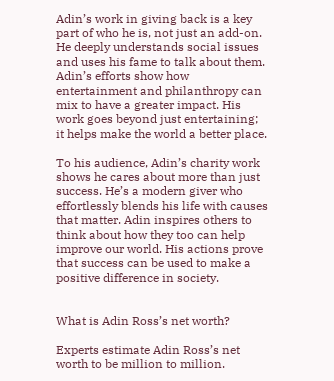Adin’s work in giving back is a key part of who he is, not just an add-on. He deeply understands social issues and uses his fame to talk about them. Adin’s efforts show how entertainment and philanthropy can mix to have a greater impact. His work goes beyond just entertaining; it helps make the world a better place.

To his audience, Adin’s charity work shows he cares about more than just success. He’s a modern giver who effortlessly blends his life with causes that matter. Adin inspires others to think about how they too can help improve our world. His actions prove that success can be used to make a positive difference in society.


What is Adin Ross’s net worth?

Experts estimate Adin Ross’s net worth to be million to million.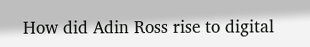How did Adin Ross rise to digital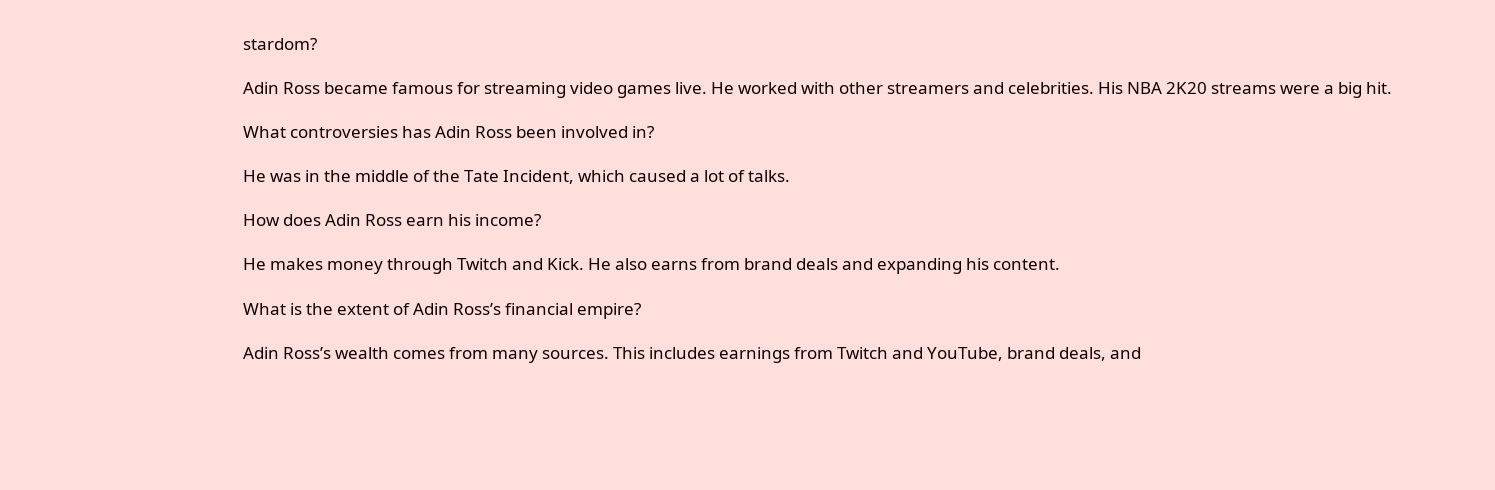stardom?

Adin Ross became famous for streaming video games live. He worked with other streamers and celebrities. His NBA 2K20 streams were a big hit.

What controversies has Adin Ross been involved in?

He was in the middle of the Tate Incident, which caused a lot of talks.

How does Adin Ross earn his income?

He makes money through Twitch and Kick. He also earns from brand deals and expanding his content.

What is the extent of Adin Ross’s financial empire?

Adin Ross’s wealth comes from many sources. This includes earnings from Twitch and YouTube, brand deals, and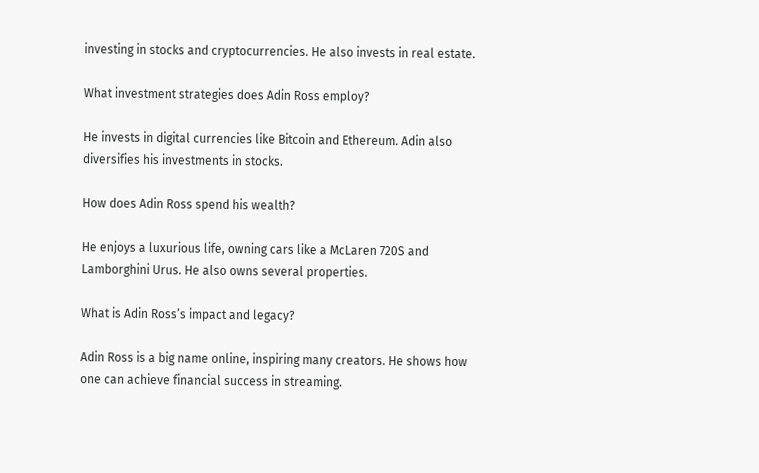investing in stocks and cryptocurrencies. He also invests in real estate.

What investment strategies does Adin Ross employ?

He invests in digital currencies like Bitcoin and Ethereum. Adin also diversifies his investments in stocks.

How does Adin Ross spend his wealth?

He enjoys a luxurious life, owning cars like a McLaren 720S and Lamborghini Urus. He also owns several properties.

What is Adin Ross’s impact and legacy?

Adin Ross is a big name online, inspiring many creators. He shows how one can achieve financial success in streaming.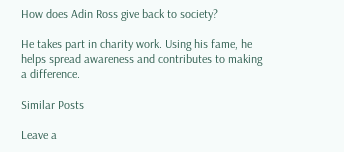How does Adin Ross give back to society?

He takes part in charity work. Using his fame, he helps spread awareness and contributes to making a difference.

Similar Posts

Leave a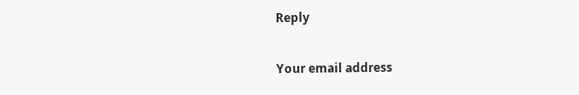Reply

Your email address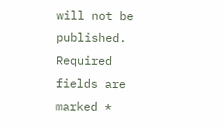will not be published. Required fields are marked *